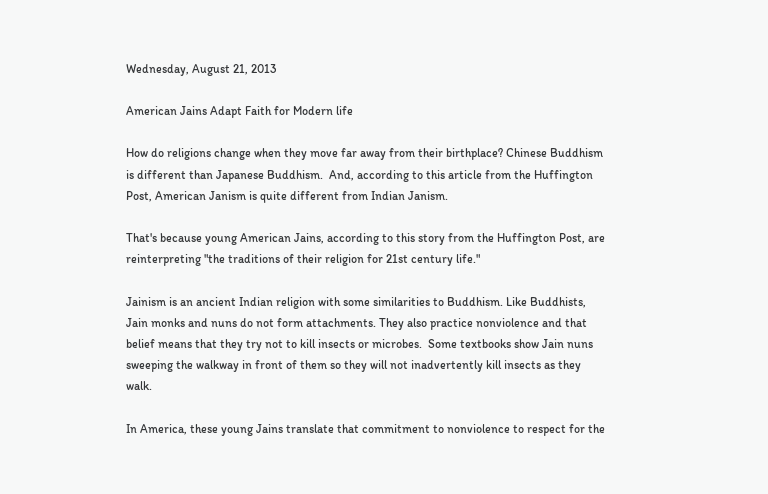Wednesday, August 21, 2013

American Jains Adapt Faith for Modern life

How do religions change when they move far away from their birthplace? Chinese Buddhism is different than Japanese Buddhism.  And, according to this article from the Huffington Post, American Janism is quite different from Indian Janism.

That's because young American Jains, according to this story from the Huffington Post, are reinterpreting "the traditions of their religion for 21st century life."

Jainism is an ancient Indian religion with some similarities to Buddhism. Like Buddhists, Jain monks and nuns do not form attachments. They also practice nonviolence and that belief means that they try not to kill insects or microbes.  Some textbooks show Jain nuns sweeping the walkway in front of them so they will not inadvertently kill insects as they walk.

In America, these young Jains translate that commitment to nonviolence to respect for the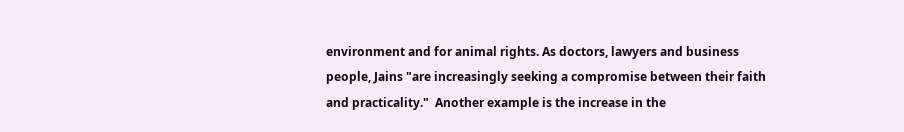environment and for animal rights. As doctors, lawyers and business people, Jains "are increasingly seeking a compromise between their faith and practicality."  Another example is the increase in the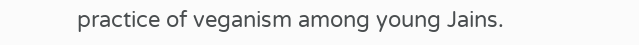practice of veganism among young Jains.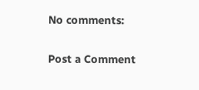No comments:

Post a Comment